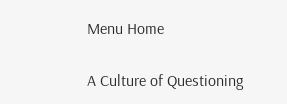Menu Home

A Culture of Questioning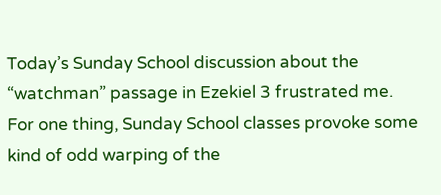Today’s Sunday School discussion about the “watchman” passage in Ezekiel 3 frustrated me. For one thing, Sunday School classes provoke some kind of odd warping of the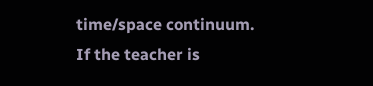time/space continuum. If the teacher is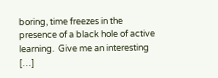boring, time freezes in the presence of a black hole of active learning.  Give me an interesting […]